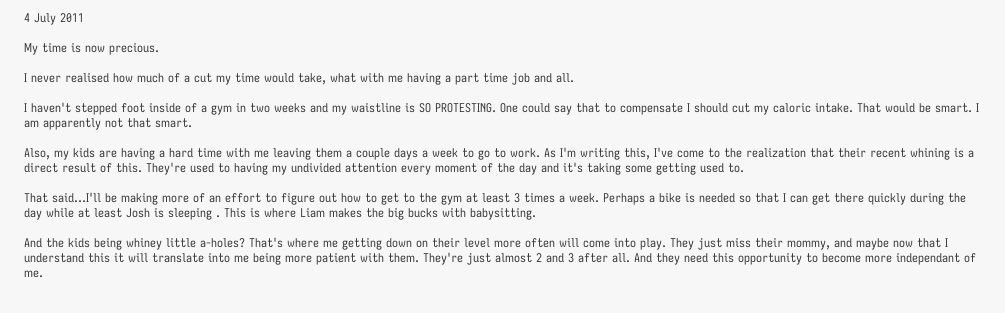4 July 2011

My time is now precious.

I never realised how much of a cut my time would take, what with me having a part time job and all.

I haven't stepped foot inside of a gym in two weeks and my waistline is SO PROTESTING. One could say that to compensate I should cut my caloric intake. That would be smart. I am apparently not that smart.

Also, my kids are having a hard time with me leaving them a couple days a week to go to work. As I'm writing this, I've come to the realization that their recent whining is a direct result of this. They're used to having my undivided attention every moment of the day and it's taking some getting used to.

That said...I'll be making more of an effort to figure out how to get to the gym at least 3 times a week. Perhaps a bike is needed so that I can get there quickly during the day while at least Josh is sleeping . This is where Liam makes the big bucks with babysitting.

And the kids being whiney little a-holes? That's where me getting down on their level more often will come into play. They just miss their mommy, and maybe now that I understand this it will translate into me being more patient with them. They're just almost 2 and 3 after all. And they need this opportunity to become more independant of me.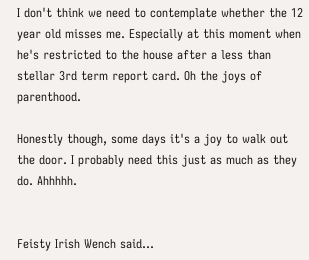I don't think we need to contemplate whether the 12 year old misses me. Especially at this moment when he's restricted to the house after a less than stellar 3rd term report card. Oh the joys of parenthood.

Honestly though, some days it's a joy to walk out the door. I probably need this just as much as they do. Ahhhhh.


Feisty Irish Wench said...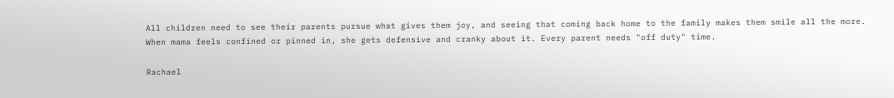All children need to see their parents pursue what gives them joy, and seeing that coming back home to the family makes them smile all the more.
When mama feels confined or pinned in, she gets defensive and cranky about it. Every parent needs "off duty" time.

Rachael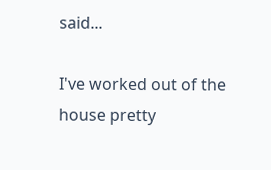said...

I've worked out of the house pretty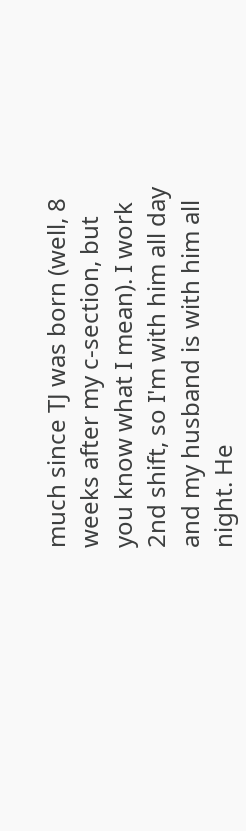much since TJ was born (well, 8 weeks after my c-section, but you know what I mean). I work 2nd shift, so I'm with him all day and my husband is with him all night. He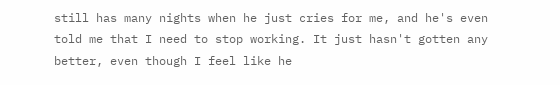still has many nights when he just cries for me, and he's even told me that I need to stop working. It just hasn't gotten any better, even though I feel like he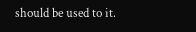should be used to it.